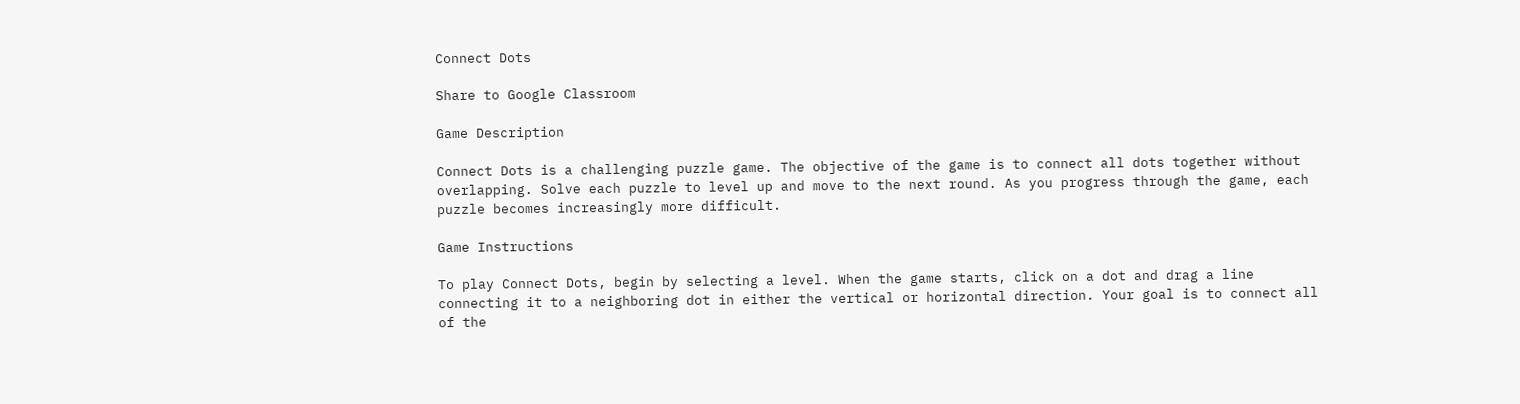Connect Dots

Share to Google Classroom

Game Description

Connect Dots is a challenging puzzle game. The objective of the game is to connect all dots together without overlapping. Solve each puzzle to level up and move to the next round. As you progress through the game, each puzzle becomes increasingly more difficult.

Game Instructions

To play Connect Dots, begin by selecting a level. When the game starts, click on a dot and drag a line connecting it to a neighboring dot in either the vertical or horizontal direction. Your goal is to connect all of the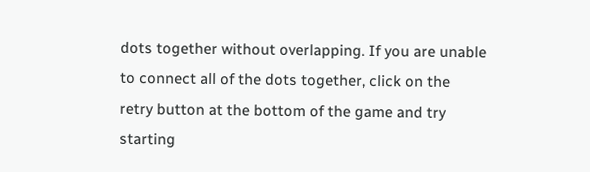dots together without overlapping. If you are unable to connect all of the dots together, click on the retry button at the bottom of the game and try starting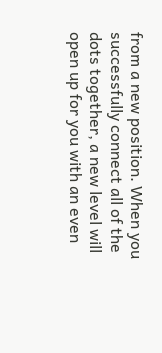from a new position. When you successfully connect all of the dots together, a new level will open up for you with an even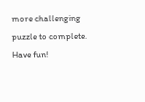more challenging puzzle to complete. Have fun!